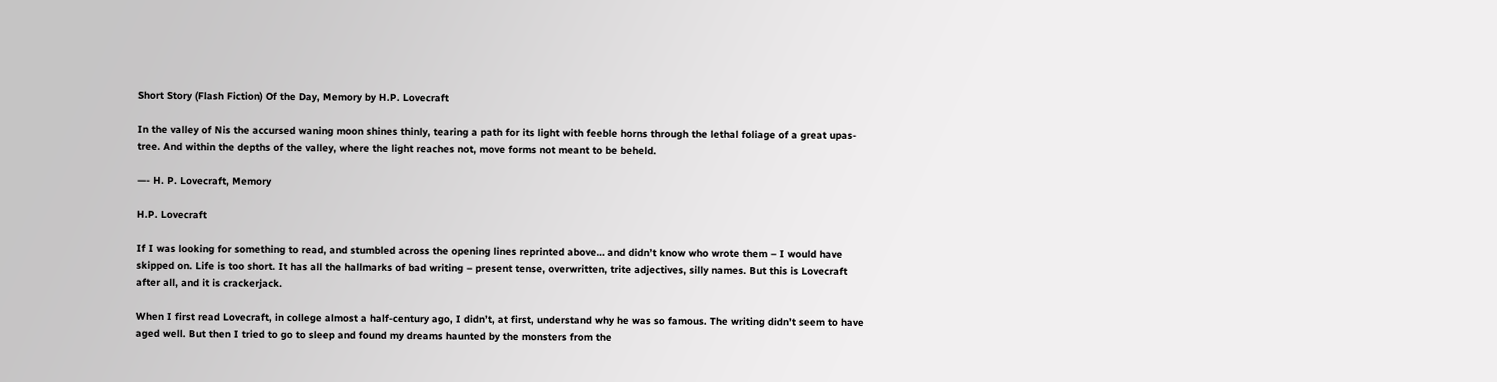Short Story (Flash Fiction) Of the Day, Memory by H.P. Lovecraft

In the valley of Nis the accursed waning moon shines thinly, tearing a path for its light with feeble horns through the lethal foliage of a great upas-tree. And within the depths of the valley, where the light reaches not, move forms not meant to be beheld.

—- H. P. Lovecraft, Memory

H.P. Lovecraft

If I was looking for something to read, and stumbled across the opening lines reprinted above… and didn’t know who wrote them – I would have skipped on. Life is too short. It has all the hallmarks of bad writing – present tense, overwritten, trite adjectives, silly names. But this is Lovecraft after all, and it is crackerjack.

When I first read Lovecraft, in college almost a half-century ago, I didn’t, at first, understand why he was so famous. The writing didn’t seem to have aged well. But then I tried to go to sleep and found my dreams haunted by the monsters from the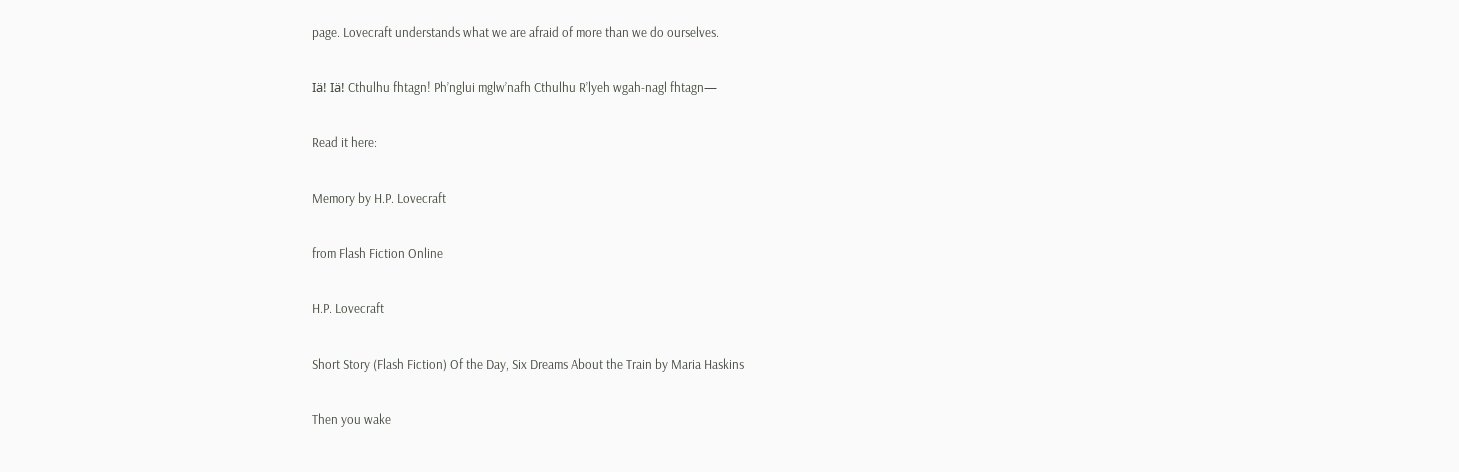page. Lovecraft understands what we are afraid of more than we do ourselves.

Iä! Iä! Cthulhu fhtagn! Ph’nglui mglw’nafh Cthulhu R’lyeh wgah-nagl fhtagn—

Read it here:

Memory by H.P. Lovecraft

from Flash Fiction Online

H.P. Lovecraft

Short Story (Flash Fiction) Of the Day, Six Dreams About the Train by Maria Haskins

Then you wake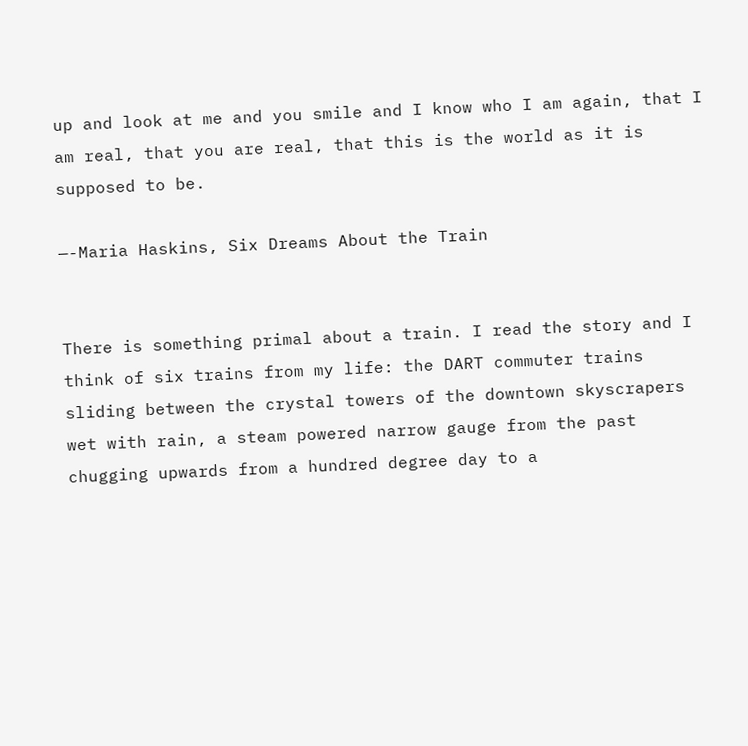up and look at me and you smile and I know who I am again, that I am real, that you are real, that this is the world as it is supposed to be.

—-Maria Haskins, Six Dreams About the Train


There is something primal about a train. I read the story and I think of six trains from my life: the DART commuter trains sliding between the crystal towers of the downtown skyscrapers wet with rain, a steam powered narrow gauge from the past chugging upwards from a hundred degree day to a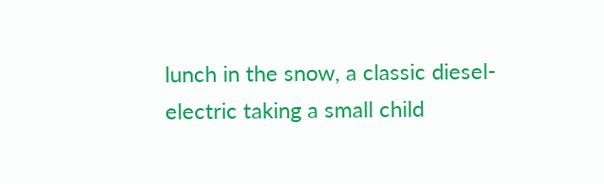lunch in the snow, a classic diesel-electric taking a small child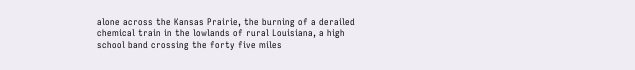alone across the Kansas Prairie, the burning of a derailed chemical train in the lowlands of rural Louisiana, a high school band crossing the forty five miles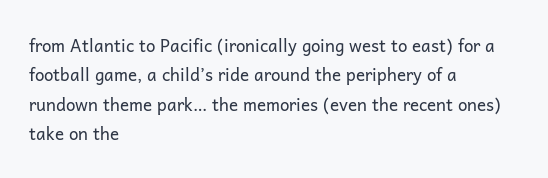from Atlantic to Pacific (ironically going west to east) for a football game, a child’s ride around the periphery of a rundown theme park… the memories (even the recent ones) take on the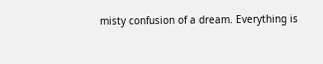misty confusion of a dream. Everything is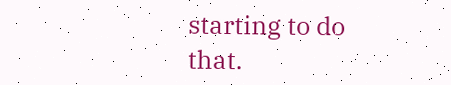starting to do that.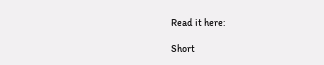Read it here:

Short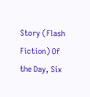Story (Flash Fiction) Of the Day, Six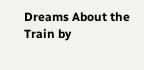Dreams About the Train by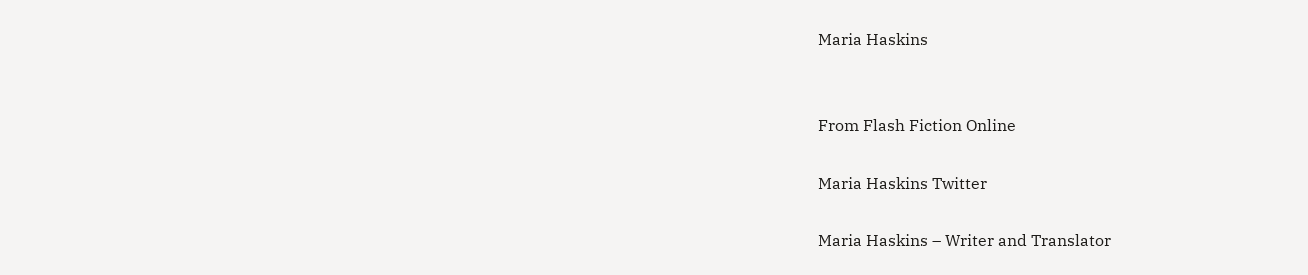Maria Haskins


From Flash Fiction Online

Maria Haskins Twitter

Maria Haskins – Writer and Translator